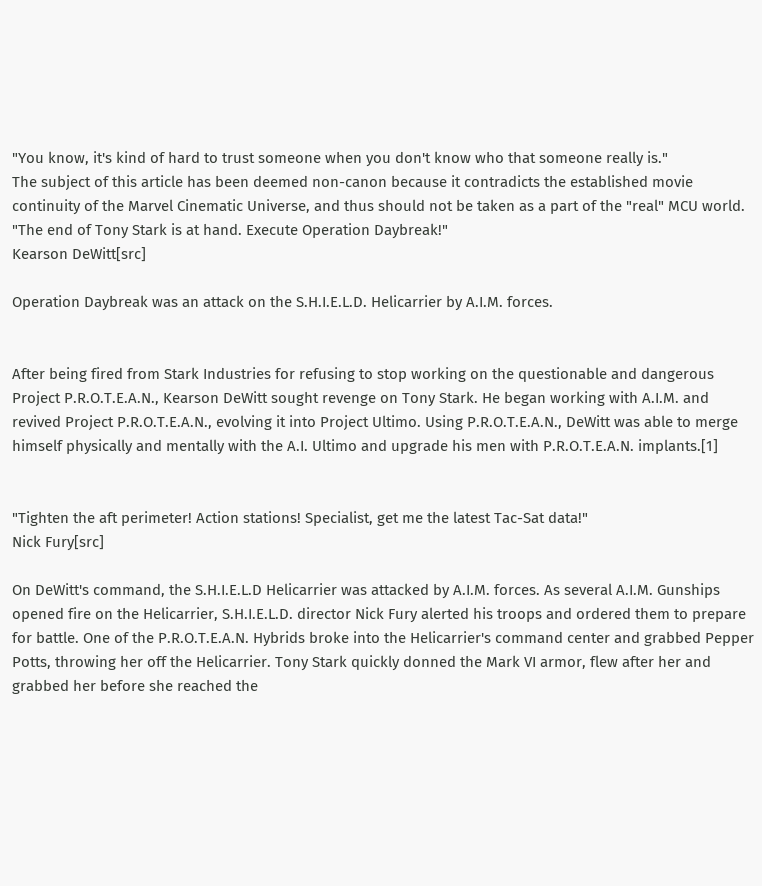"You know, it's kind of hard to trust someone when you don't know who that someone really is."
The subject of this article has been deemed non-canon because it contradicts the established movie continuity of the Marvel Cinematic Universe, and thus should not be taken as a part of the "real" MCU world.
"The end of Tony Stark is at hand. Execute Operation Daybreak!"
Kearson DeWitt[src]

Operation Daybreak was an attack on the S.H.I.E.L.D. Helicarrier by A.I.M. forces.


After being fired from Stark Industries for refusing to stop working on the questionable and dangerous Project P.R.O.T.E.A.N., Kearson DeWitt sought revenge on Tony Stark. He began working with A.I.M. and revived Project P.R.O.T.E.A.N., evolving it into Project Ultimo. Using P.R.O.T.E.A.N., DeWitt was able to merge himself physically and mentally with the A.I. Ultimo and upgrade his men with P.R.O.T.E.A.N. implants.[1]


"Tighten the aft perimeter! Action stations! Specialist, get me the latest Tac-Sat data!"
Nick Fury[src]

On DeWitt's command, the S.H.I.E.L.D Helicarrier was attacked by A.I.M. forces. As several A.I.M. Gunships opened fire on the Helicarrier, S.H.I.E.L.D. director Nick Fury alerted his troops and ordered them to prepare for battle. One of the P.R.O.T.E.A.N. Hybrids broke into the Helicarrier's command center and grabbed Pepper Potts, throwing her off the Helicarrier. Tony Stark quickly donned the Mark VI armor, flew after her and grabbed her before she reached the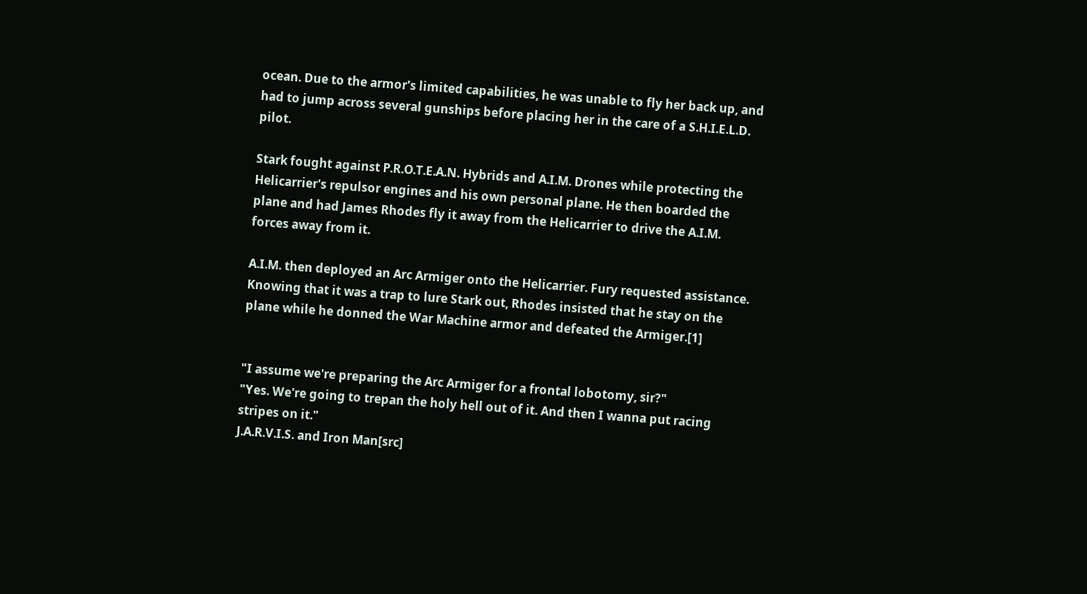ocean. Due to the armor's limited capabilities, he was unable to fly her back up, and had to jump across several gunships before placing her in the care of a S.H.I.E.L.D. pilot.

Stark fought against P.R.O.T.E.A.N. Hybrids and A.I.M. Drones while protecting the Helicarrier's repulsor engines and his own personal plane. He then boarded the plane and had James Rhodes fly it away from the Helicarrier to drive the A.I.M. forces away from it.

A.I.M. then deployed an Arc Armiger onto the Helicarrier. Fury requested assistance. Knowing that it was a trap to lure Stark out, Rhodes insisted that he stay on the plane while he donned the War Machine armor and defeated the Armiger.[1]


"I assume we're preparing the Arc Armiger for a frontal lobotomy, sir?"
"Yes. We're going to trepan the holy hell out of it. And then I wanna put racing stripes on it."
J.A.R.V.I.S. and Iron Man[src]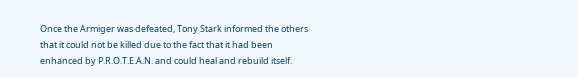Once the Armiger was defeated, Tony Stark informed the others that it could not be killed due to the fact that it had been enhanced by P.R.O.T.E.A.N. and could heal and rebuild itself.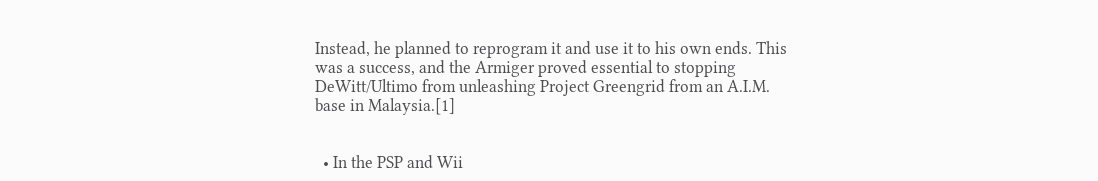Instead, he planned to reprogram it and use it to his own ends. This was a success, and the Armiger proved essential to stopping DeWitt/Ultimo from unleashing Project Greengrid from an A.I.M. base in Malaysia.[1]


  • In the PSP and Wii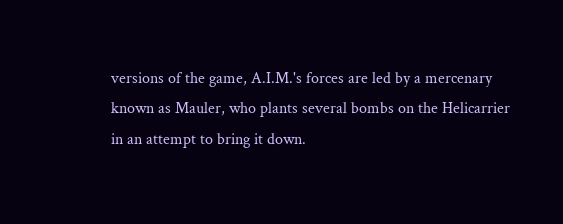versions of the game, A.I.M.'s forces are led by a mercenary known as Mauler, who plants several bombs on the Helicarrier in an attempt to bring it down.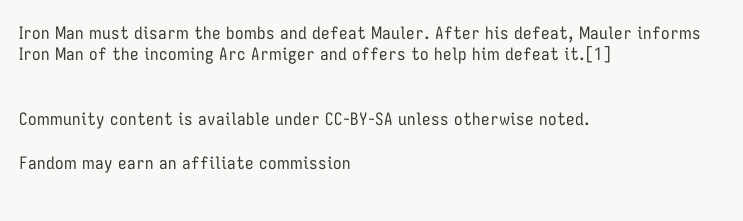Iron Man must disarm the bombs and defeat Mauler. After his defeat, Mauler informs Iron Man of the incoming Arc Armiger and offers to help him defeat it.[1]


Community content is available under CC-BY-SA unless otherwise noted.

Fandom may earn an affiliate commission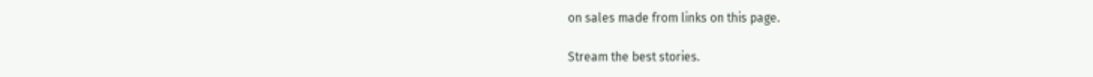on sales made from links on this page.

Stream the best stories.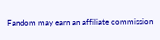Fandom may earn an affiliate commission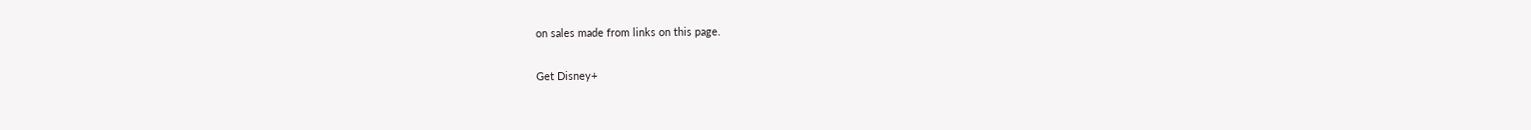on sales made from links on this page.

Get Disney+